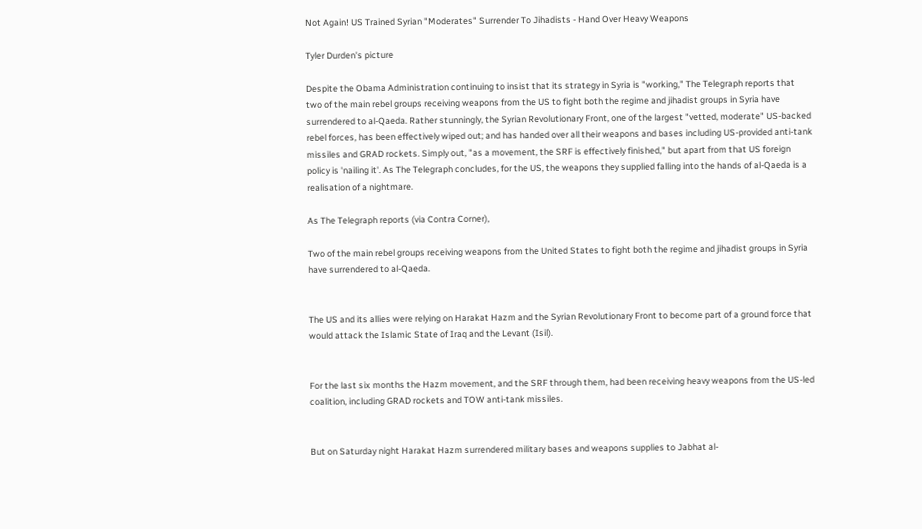Not Again! US Trained Syrian "Moderates" Surrender To Jihadists - Hand Over Heavy Weapons

Tyler Durden's picture

Despite the Obama Administration continuing to insist that its strategy in Syria is "working," The Telegraph reports that two of the main rebel groups receiving weapons from the US to fight both the regime and jihadist groups in Syria have surrendered to al-Qaeda. Rather stunningly, the Syrian Revolutionary Front, one of the largest "vetted, moderate" US-backed rebel forces, has been effectively wiped out; and has handed over all their weapons and bases including US-provided anti-tank missiles and GRAD rockets. Simply out, "as a movement, the SRF is effectively finished," but apart from that US foreign policy is 'nailing it'. As The Telegraph concludes, for the US, the weapons they supplied falling into the hands of al-Qaeda is a realisation of a nightmare.

As The Telegraph reports (via Contra Corner),

Two of the main rebel groups receiving weapons from the United States to fight both the regime and jihadist groups in Syria have surrendered to al-Qaeda.


The US and its allies were relying on Harakat Hazm and the Syrian Revolutionary Front to become part of a ground force that would attack the Islamic State of Iraq and the Levant (Isil).


For the last six months the Hazm movement, and the SRF through them, had been receiving heavy weapons from the US-led coalition, including GRAD rockets and TOW anti-tank missiles.


But on Saturday night Harakat Hazm surrendered military bases and weapons supplies to Jabhat al-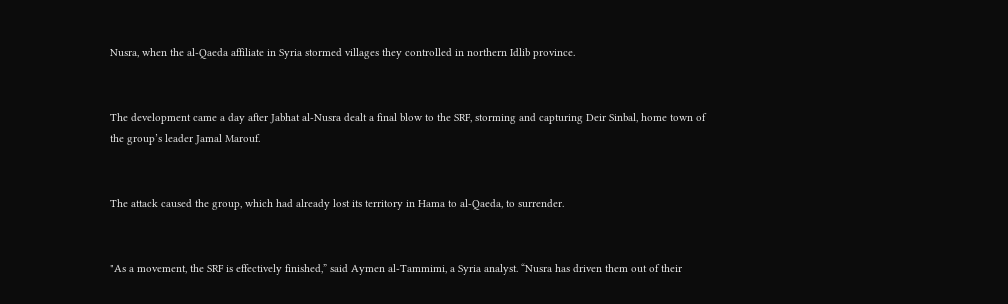Nusra, when the al-Qaeda affiliate in Syria stormed villages they controlled in northern Idlib province.


The development came a day after Jabhat al-Nusra dealt a final blow to the SRF, storming and capturing Deir Sinbal, home town of the group’s leader Jamal Marouf.


The attack caused the group, which had already lost its territory in Hama to al-Qaeda, to surrender.


"As a movement, the SRF is effectively finished,” said Aymen al-Tammimi, a Syria analyst. “Nusra has driven them out of their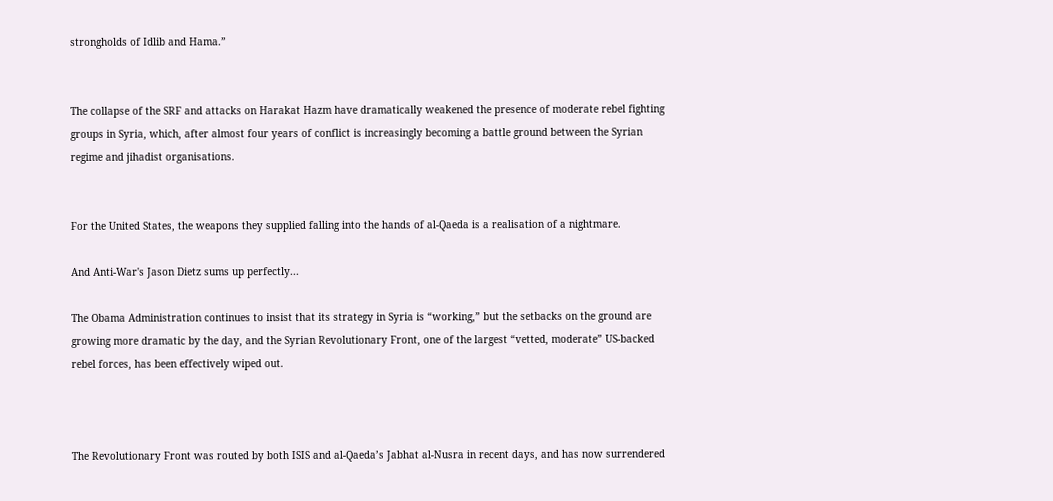strongholds of Idlib and Hama.”


The collapse of the SRF and attacks on Harakat Hazm have dramatically weakened the presence of moderate rebel fighting groups in Syria, which, after almost four years of conflict is increasingly becoming a battle ground between the Syrian regime and jihadist organisations.


For the United States, the weapons they supplied falling into the hands of al-Qaeda is a realisation of a nightmare.

And Anti-War's Jason Dietz sums up perfectly...

The Obama Administration continues to insist that its strategy in Syria is “working,” but the setbacks on the ground are growing more dramatic by the day, and the Syrian Revolutionary Front, one of the largest “vetted, moderate” US-backed rebel forces, has been effectively wiped out.



The Revolutionary Front was routed by both ISIS and al-Qaeda’s Jabhat al-Nusra in recent days, and has now surrendered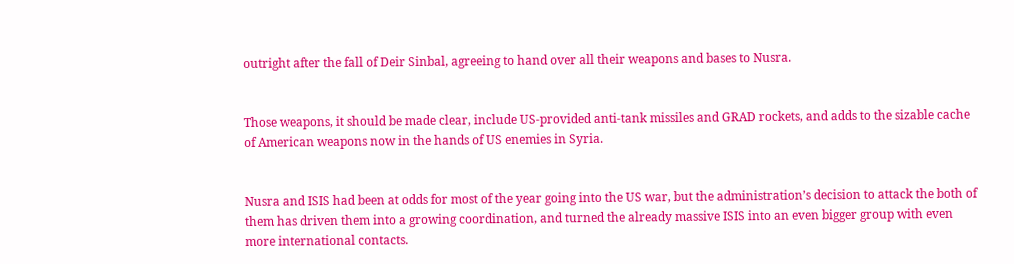outright after the fall of Deir Sinbal, agreeing to hand over all their weapons and bases to Nusra.


Those weapons, it should be made clear, include US-provided anti-tank missiles and GRAD rockets, and adds to the sizable cache of American weapons now in the hands of US enemies in Syria.


Nusra and ISIS had been at odds for most of the year going into the US war, but the administration’s decision to attack the both of them has driven them into a growing coordination, and turned the already massive ISIS into an even bigger group with even more international contacts.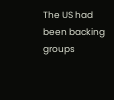The US had been backing groups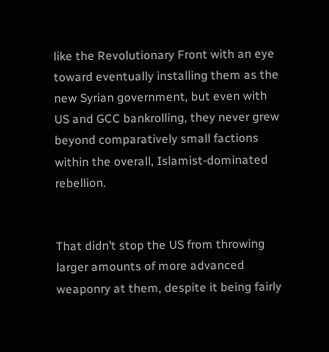like the Revolutionary Front with an eye toward eventually installing them as the new Syrian government, but even with US and GCC bankrolling, they never grew beyond comparatively small factions within the overall, Islamist-dominated rebellion.


That didn’t stop the US from throwing larger amounts of more advanced weaponry at them, despite it being fairly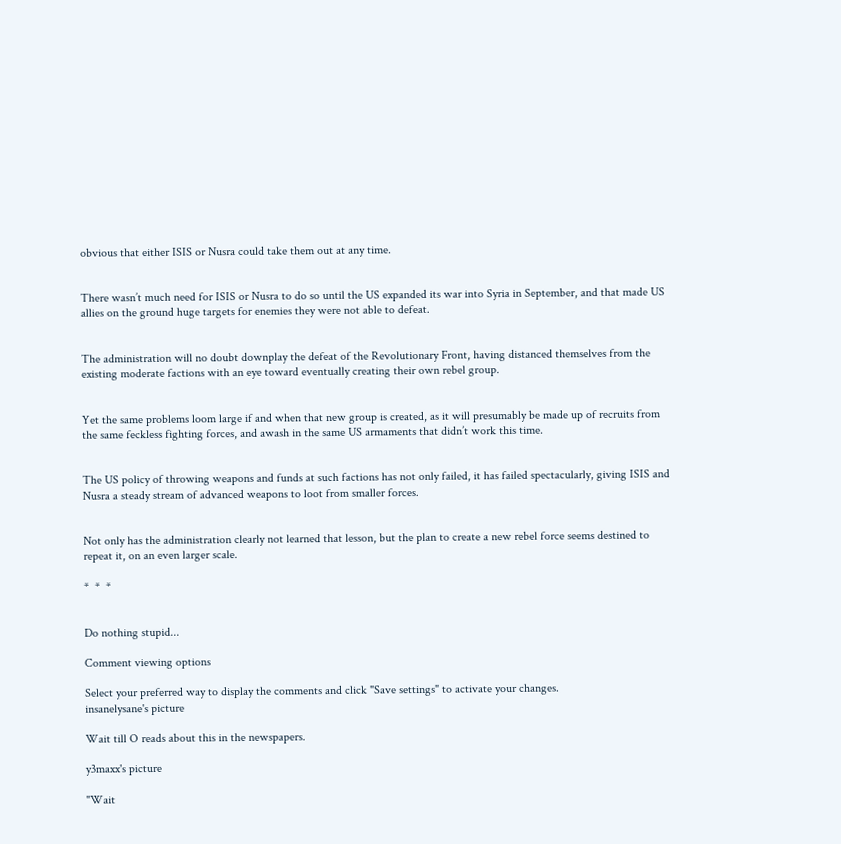obvious that either ISIS or Nusra could take them out at any time.


There wasn’t much need for ISIS or Nusra to do so until the US expanded its war into Syria in September, and that made US allies on the ground huge targets for enemies they were not able to defeat.


The administration will no doubt downplay the defeat of the Revolutionary Front, having distanced themselves from the existing moderate factions with an eye toward eventually creating their own rebel group.


Yet the same problems loom large if and when that new group is created, as it will presumably be made up of recruits from the same feckless fighting forces, and awash in the same US armaments that didn’t work this time.


The US policy of throwing weapons and funds at such factions has not only failed, it has failed spectacularly, giving ISIS and Nusra a steady stream of advanced weapons to loot from smaller forces.


Not only has the administration clearly not learned that lesson, but the plan to create a new rebel force seems destined to repeat it, on an even larger scale.

*  *  *


Do nothing stupid...

Comment viewing options

Select your preferred way to display the comments and click "Save settings" to activate your changes.
insanelysane's picture

Wait till O reads about this in the newspapers.

y3maxx's picture

"Wait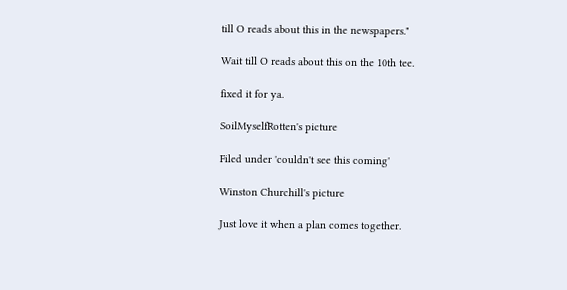till O reads about this in the newspapers."

Wait till O reads about this on the 10th tee.

fixed it for ya.

SoilMyselfRotten's picture

Filed under 'couldn't see this coming'

Winston Churchill's picture

Just love it when a plan comes together.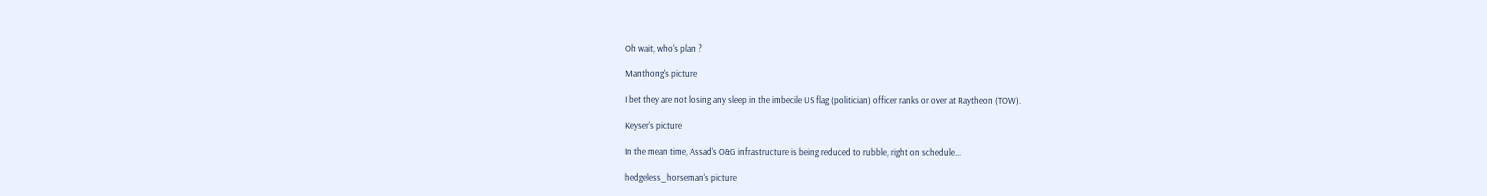Oh wait, who's plan ?

Manthong's picture

I bet they are not losing any sleep in the imbecile US flag (politician) officer ranks or over at Raytheon (TOW).

Keyser's picture

In the mean time, Assad's O&G infrastructure is being reduced to rubble, right on schedule...

hedgeless_horseman's picture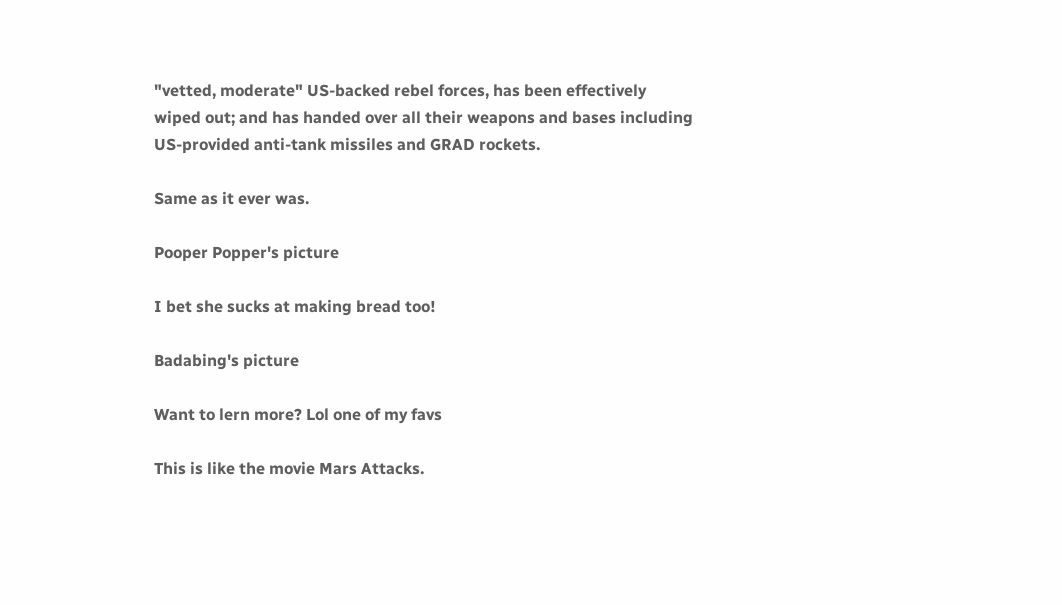"vetted, moderate" US-backed rebel forces, has been effectively wiped out; and has handed over all their weapons and bases including US-provided anti-tank missiles and GRAD rockets.

Same as it ever was.

Pooper Popper's picture

I bet she sucks at making bread too!

Badabing's picture

Want to lern more? Lol one of my favs

This is like the movie Mars Attacks.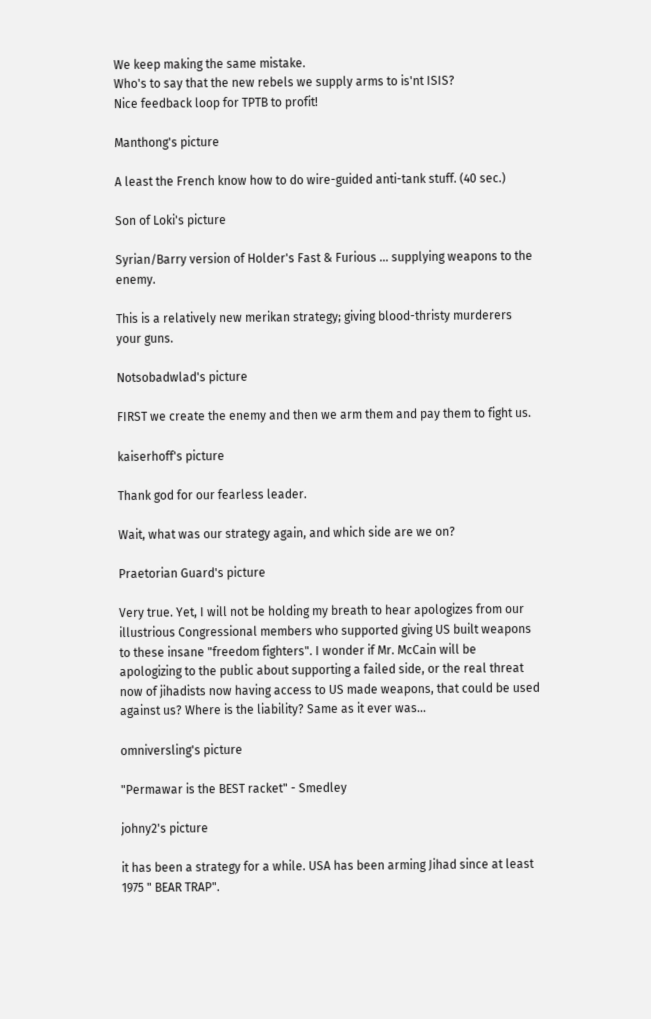We keep making the same mistake.
Who's to say that the new rebels we supply arms to is'nt ISIS?
Nice feedback loop for TPTB to profit!

Manthong's picture

A least the French know how to do wire-guided anti-tank stuff. (40 sec.)

Son of Loki's picture

Syrian/Barry version of Holder's Fast & Furious ... supplying weapons to the enemy.

This is a relatively new merikan strategy; giving blood-thristy murderers your guns.

Notsobadwlad's picture

FIRST we create the enemy and then we arm them and pay them to fight us.

kaiserhoff's picture

Thank god for our fearless leader.

Wait, what was our strategy again, and which side are we on?

Praetorian Guard's picture

Very true. Yet, I will not be holding my breath to hear apologizes from our illustrious Congressional members who supported giving US built weapons to these insane "freedom fighters". I wonder if Mr. McCain will be apologizing to the public about supporting a failed side, or the real threat now of jihadists now having access to US made weapons, that could be used against us? Where is the liability? Same as it ever was...

omniversling's picture

"Permawar is the BEST racket" - Smedley

johny2's picture

it has been a strategy for a while. USA has been arming Jihad since at least 1975 " BEAR TRAP".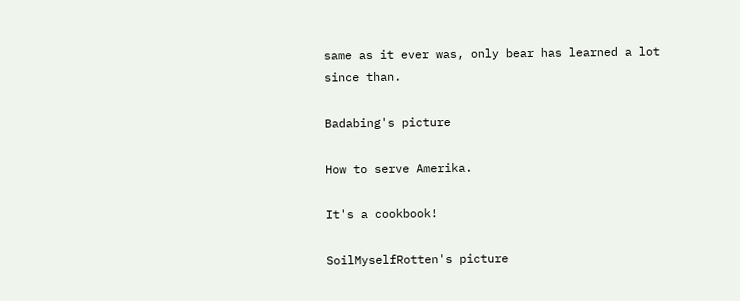same as it ever was, only bear has learned a lot since than.

Badabing's picture

How to serve Amerika.

It's a cookbook!

SoilMyselfRotten's picture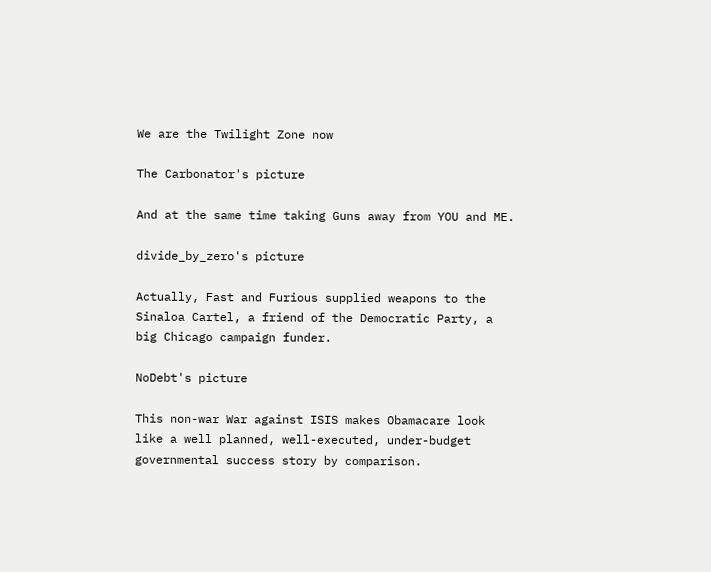We are the Twilight Zone now

The Carbonator's picture

And at the same time taking Guns away from YOU and ME.

divide_by_zero's picture

Actually, Fast and Furious supplied weapons to the Sinaloa Cartel, a friend of the Democratic Party, a big Chicago campaign funder.

NoDebt's picture

This non-war War against ISIS makes Obamacare look like a well planned, well-executed, under-budget governmental success story by comparison.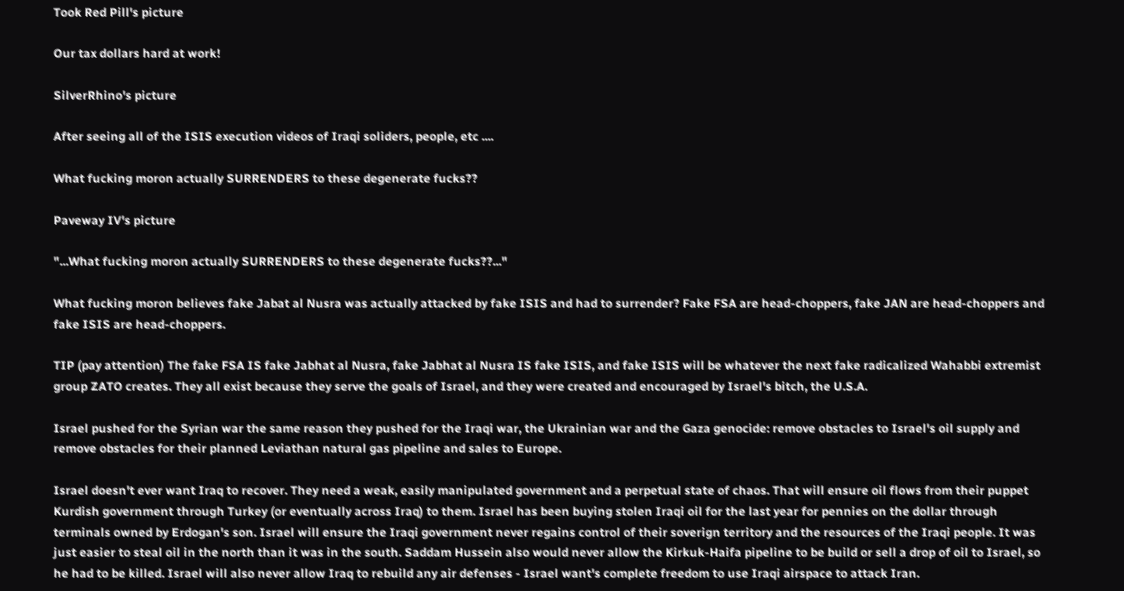Took Red Pill's picture

Our tax dollars hard at work!

SilverRhino's picture

After seeing all of the ISIS execution videos of Iraqi soliders, people, etc ....

What fucking moron actually SURRENDERS to these degenerate fucks??

Paveway IV's picture

"...What fucking moron actually SURRENDERS to these degenerate fucks??..."

What fucking moron believes fake Jabat al Nusra was actually attacked by fake ISIS and had to surrender? Fake FSA are head-choppers, fake JAN are head-choppers and fake ISIS are head-choppers.

TIP (pay attention) The fake FSA IS fake Jabhat al Nusra, fake Jabhat al Nusra IS fake ISIS, and fake ISIS will be whatever the next fake radicalized Wahabbi extremist group ZATO creates. They all exist because they serve the goals of Israel, and they were created and encouraged by Israel's bitch, the U.S.A.

Israel pushed for the Syrian war the same reason they pushed for the Iraqi war, the Ukrainian war and the Gaza genocide: remove obstacles to Israel's oil supply and remove obstacles for their planned Leviathan natural gas pipeline and sales to Europe.

Israel doesn't ever want Iraq to recover. They need a weak, easily manipulated government and a perpetual state of chaos. That will ensure oil flows from their puppet Kurdish government through Turkey (or eventually across Iraq) to them. Israel has been buying stolen Iraqi oil for the last year for pennies on the dollar through terminals owned by Erdogan's son. Israel will ensure the Iraqi government never regains control of their soverign territory and the resources of the Iraqi people. It was just easier to steal oil in the north than it was in the south. Saddam Hussein also would never allow the Kirkuk-Haifa pipeline to be build or sell a drop of oil to Israel, so he had to be killed. Israel will also never allow Iraq to rebuild any air defenses - Israel want's complete freedom to use Iraqi airspace to attack Iran.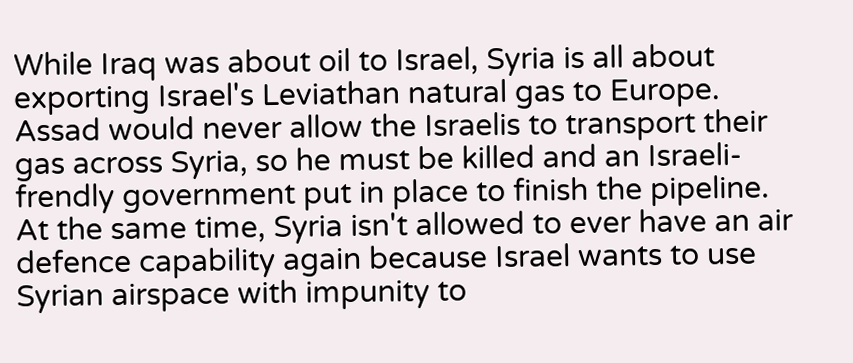While Iraq was about oil to Israel, Syria is all about exporting Israel's Leviathan natural gas to Europe. Assad would never allow the Israelis to transport their gas across Syria, so he must be killed and an Israeli-frendly government put in place to finish the pipeline. At the same time, Syria isn't allowed to ever have an air defence capability again because Israel wants to use Syrian airspace with impunity to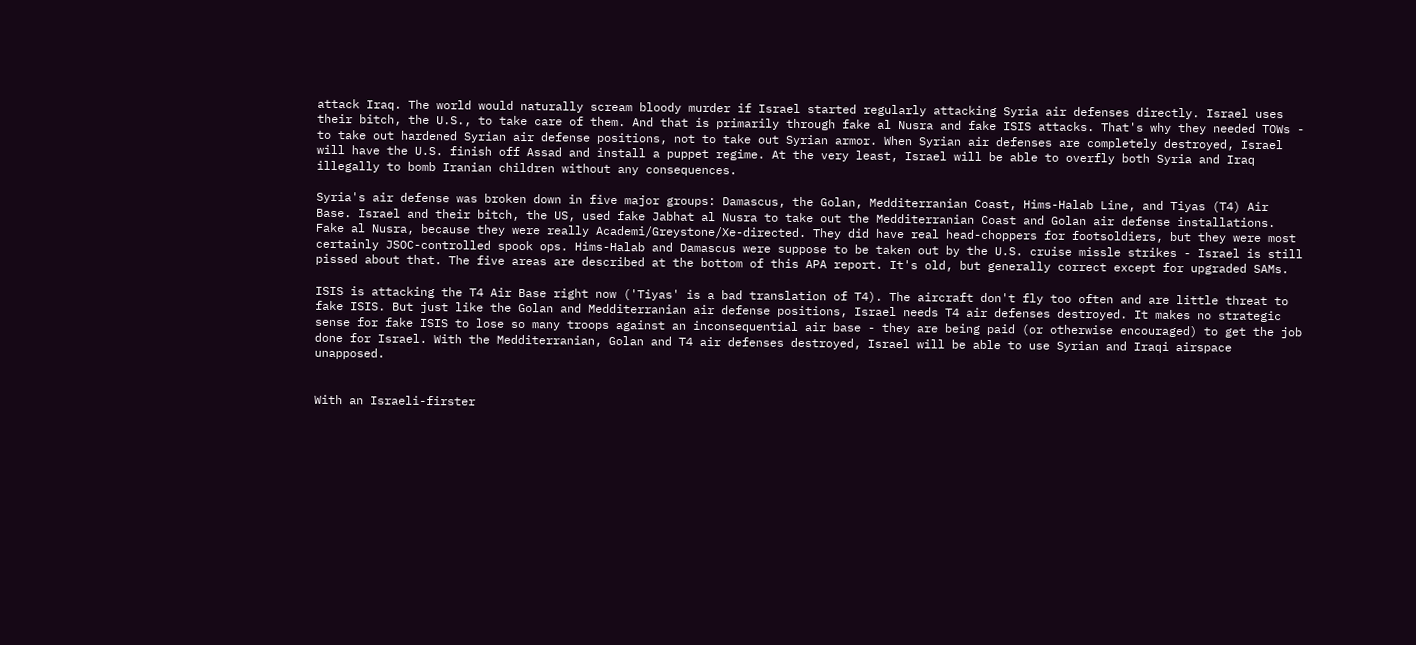attack Iraq. The world would naturally scream bloody murder if Israel started regularly attacking Syria air defenses directly. Israel uses their bitch, the U.S., to take care of them. And that is primarily through fake al Nusra and fake ISIS attacks. That's why they needed TOWs - to take out hardened Syrian air defense positions, not to take out Syrian armor. When Syrian air defenses are completely destroyed, Israel will have the U.S. finish off Assad and install a puppet regime. At the very least, Israel will be able to overfly both Syria and Iraq illegally to bomb Iranian children without any consequences.

Syria's air defense was broken down in five major groups: Damascus, the Golan, Medditerranian Coast, Hims-Halab Line, and Tiyas (T4) Air Base. Israel and their bitch, the US, used fake Jabhat al Nusra to take out the Medditerranian Coast and Golan air defense installations. Fake al Nusra, because they were really Academi/Greystone/Xe-directed. They did have real head-choppers for footsoldiers, but they were most certainly JSOC-controlled spook ops. Hims-Halab and Damascus were suppose to be taken out by the U.S. cruise missle strikes - Israel is still pissed about that. The five areas are described at the bottom of this APA report. It's old, but generally correct except for upgraded SAMs.

ISIS is attacking the T4 Air Base right now ('Tiyas' is a bad translation of T4). The aircraft don't fly too often and are little threat to fake ISIS. But just like the Golan and Medditerranian air defense positions, Israel needs T4 air defenses destroyed. It makes no strategic sense for fake ISIS to lose so many troops against an inconsequential air base - they are being paid (or otherwise encouraged) to get the job done for Israel. With the Medditerranian, Golan and T4 air defenses destroyed, Israel will be able to use Syrian and Iraqi airspace unapposed.


With an Israeli-firster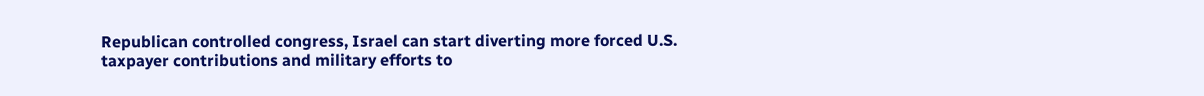Republican controlled congress, Israel can start diverting more forced U.S. taxpayer contributions and military efforts to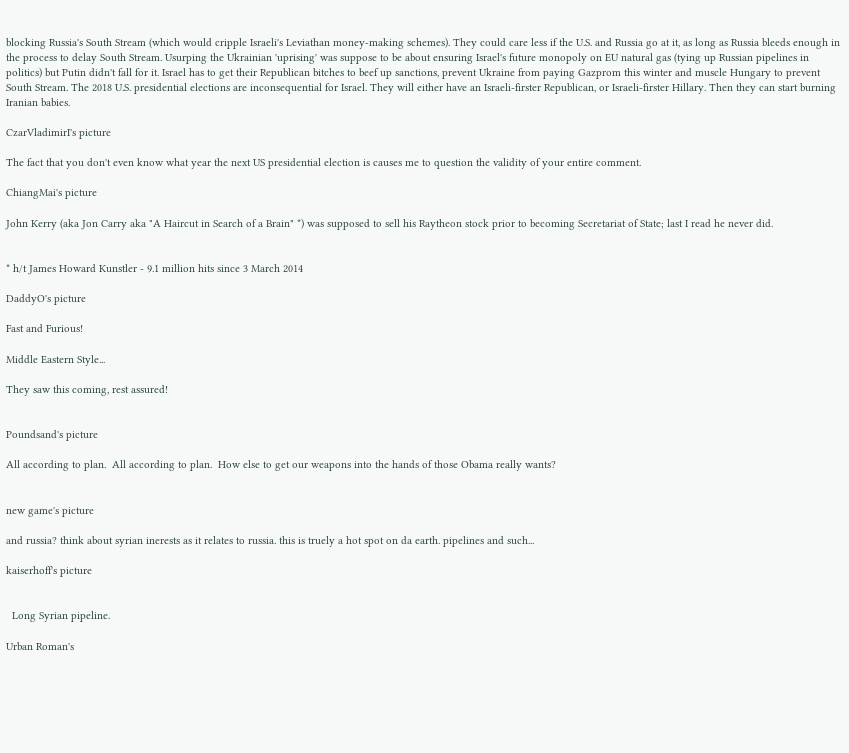blocking Russia's South Stream (which would cripple Israeli's Leviathan money-making schemes). They could care less if the U.S. and Russia go at it, as long as Russia bleeds enough in the process to delay South Stream. Usurping the Ukrainian 'uprising' was suppose to be about ensuring Israel's future monopoly on EU natural gas (tying up Russian pipelines in politics) but Putin didn't fall for it. Israel has to get their Republican bitches to beef up sanctions, prevent Ukraine from paying Gazprom this winter and muscle Hungary to prevent South Stream. The 2018 U.S. presidential elections are inconsequential for Israel. They will either have an Israeli-firster Republican, or Israeli-firster Hillary. Then they can start burning Iranian babies.

CzarVladimirI's picture

The fact that you don't even know what year the next US presidential election is causes me to question the validity of your entire comment.

ChiangMai's picture

John Kerry (aka Jon Carry aka "A Haircut in Search of a Brain" *) was supposed to sell his Raytheon stock prior to becoming Secretariat of State; last I read he never did.


* h/t James Howard Kunstler - 9.1 million hits since 3 March 2014

DaddyO's picture

Fast and Furious!

Middle Eastern Style...

They saw this coming, rest assured!


Poundsand's picture

All according to plan.  All according to plan.  How else to get our weapons into the hands of those Obama really wants?


new game's picture

and russia? think about syrian inerests as it relates to russia. this is truely a hot spot on da earth. pipelines and such...

kaiserhoff's picture


  Long Syrian pipeline.

Urban Roman's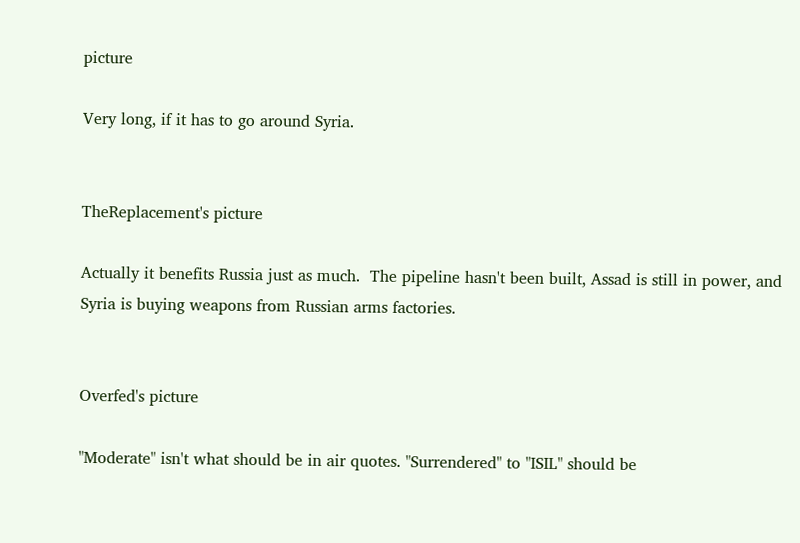picture

Very long, if it has to go around Syria.


TheReplacement's picture

Actually it benefits Russia just as much.  The pipeline hasn't been built, Assad is still in power, and Syria is buying weapons from Russian arms factories.


Overfed's picture

"Moderate" isn't what should be in air quotes. "Surrendered" to "ISIL" should be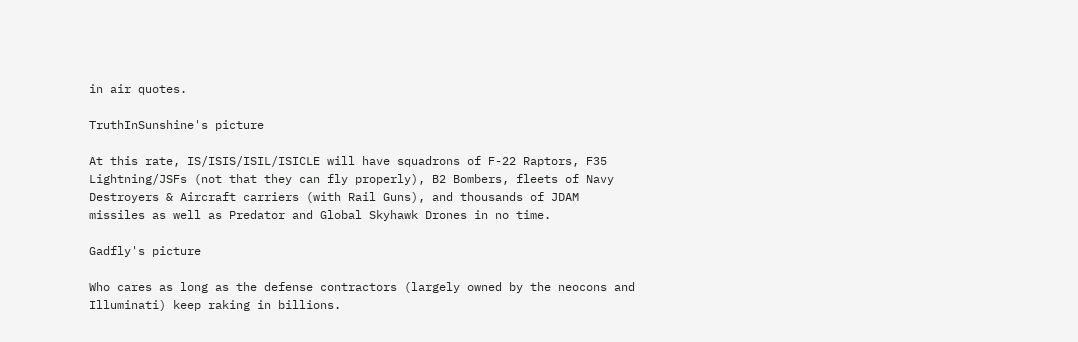in air quotes.

TruthInSunshine's picture

At this rate, IS/ISIS/ISIL/ISICLE will have squadrons of F-22 Raptors, F35 Lightning/JSFs (not that they can fly properly), B2 Bombers, fleets of Navy Destroyers & Aircraft carriers (with Rail Guns), and thousands of JDAM missiles as well as Predator and Global Skyhawk Drones in no time.

Gadfly's picture

Who cares as long as the defense contractors (largely owned by the neocons and Illuminati) keep raking in billions.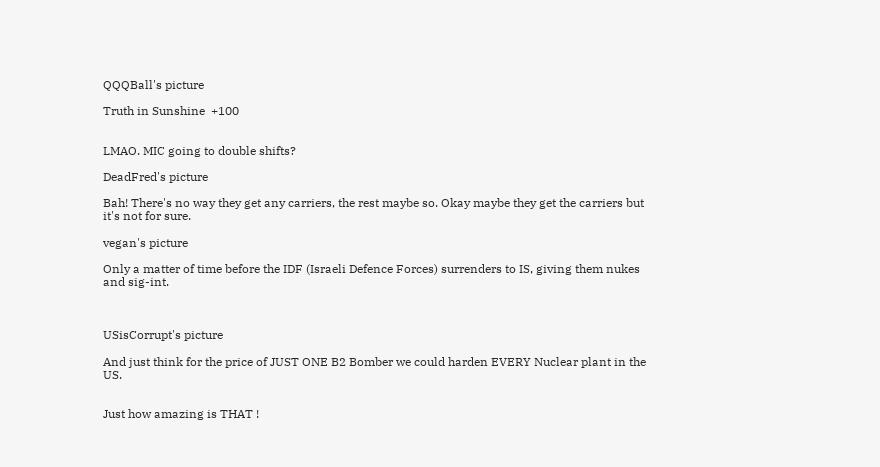QQQBall's picture

Truth in Sunshine  +100


LMAO. MIC going to double shifts?

DeadFred's picture

Bah! There's no way they get any carriers, the rest maybe so. Okay maybe they get the carriers but it's not for sure.

vegan's picture

Only a matter of time before the IDF (Israeli Defence Forces) surrenders to IS, giving them nukes and sig-int.



USisCorrupt's picture

And just think for the price of JUST ONE B2 Bomber we could harden EVERY Nuclear plant in the US.


Just how amazing is THAT !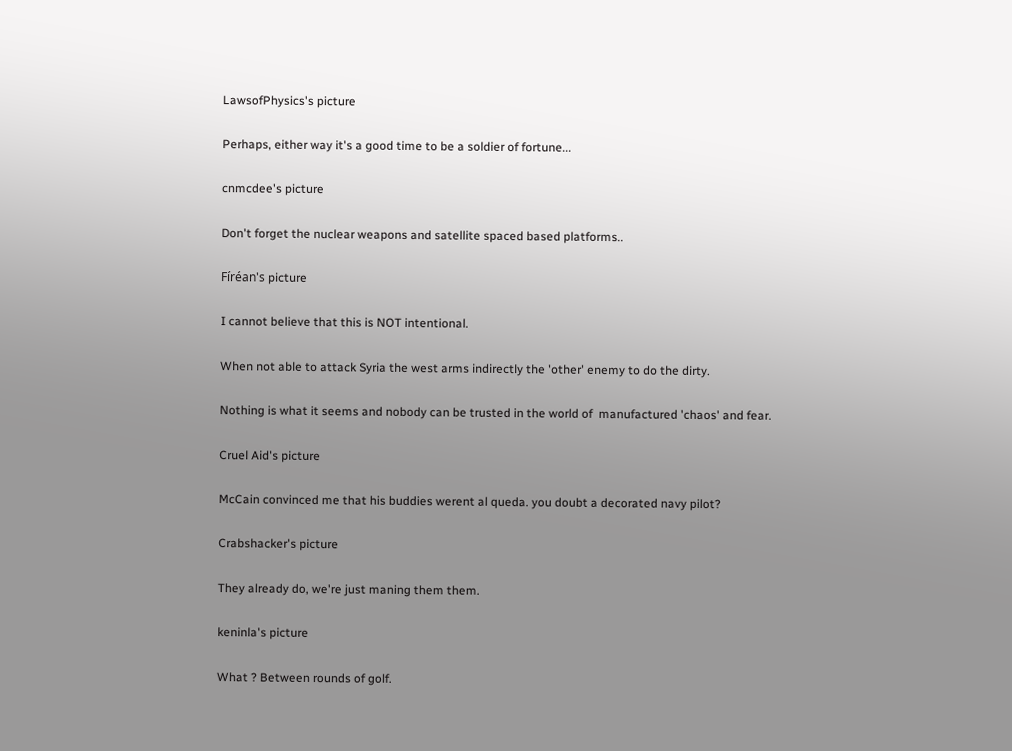LawsofPhysics's picture

Perhaps, either way it's a good time to be a soldier of fortune...

cnmcdee's picture

Don't forget the nuclear weapons and satellite spaced based platforms..

Fíréan's picture

I cannot believe that this is NOT intentional.

When not able to attack Syria the west arms indirectly the 'other' enemy to do the dirty.

Nothing is what it seems and nobody can be trusted in the world of  manufactured 'chaos' and fear.

Cruel Aid's picture

McCain convinced me that his buddies werent al queda. you doubt a decorated navy pilot?

Crabshacker's picture

They already do, we're just maning them them.

keninla's picture

What ? Between rounds of golf.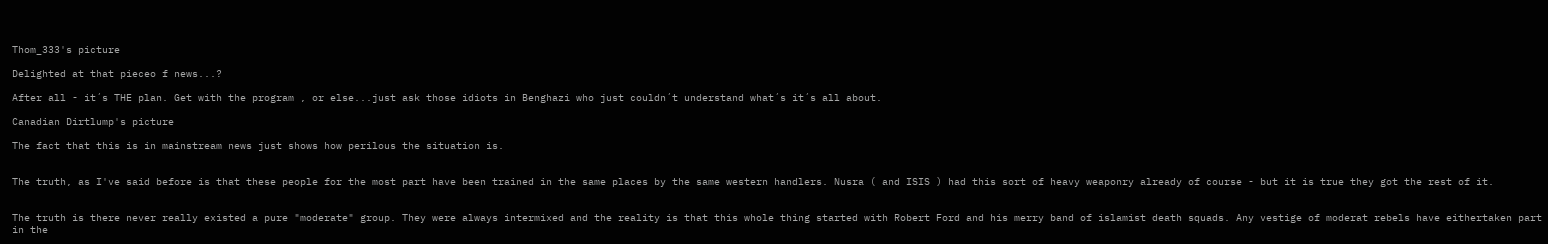Thom_333's picture

Delighted at that pieceo f news...?

After all - it´s THE plan. Get with the program , or else...just ask those idiots in Benghazi who just couldn´t understand what´s it´s all about.

Canadian Dirtlump's picture

The fact that this is in mainstream news just shows how perilous the situation is.


The truth, as I've said before is that these people for the most part have been trained in the same places by the same western handlers. Nusra ( and ISIS ) had this sort of heavy weaponry already of course - but it is true they got the rest of it.


The truth is there never really existed a pure "moderate" group. They were always intermixed and the reality is that this whole thing started with Robert Ford and his merry band of islamist death squads. Any vestige of moderat rebels have eithertaken part in the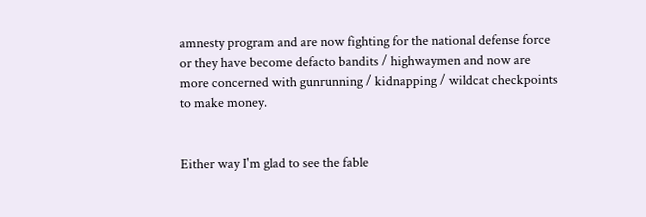amnesty program and are now fighting for the national defense force or they have become defacto bandits / highwaymen and now are more concerned with gunrunning / kidnapping / wildcat checkpoints to make money.


Either way I'm glad to see the fable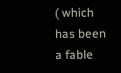( which has been a fable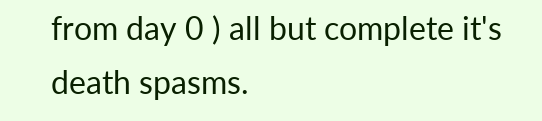from day 0 ) all but complete it's death spasms.